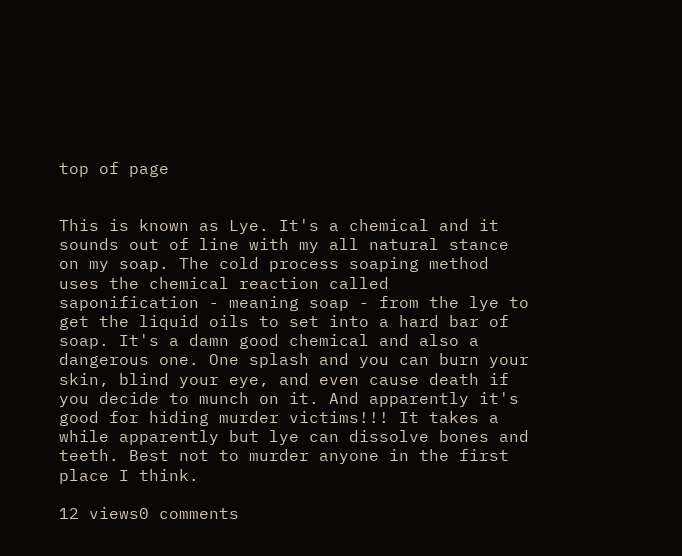top of page


This is known as Lye. It's a chemical and it sounds out of line with my all natural stance on my soap. The cold process soaping method uses the chemical reaction called saponification - meaning soap - from the lye to get the liquid oils to set into a hard bar of soap. It's a damn good chemical and also a dangerous one. One splash and you can burn your skin, blind your eye, and even cause death if you decide to munch on it. And apparently it's good for hiding murder victims!!! It takes a while apparently but lye can dissolve bones and teeth. Best not to murder anyone in the first place I think.

12 views0 comments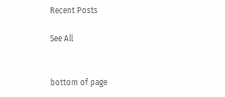Recent Posts

See All


bottom of page